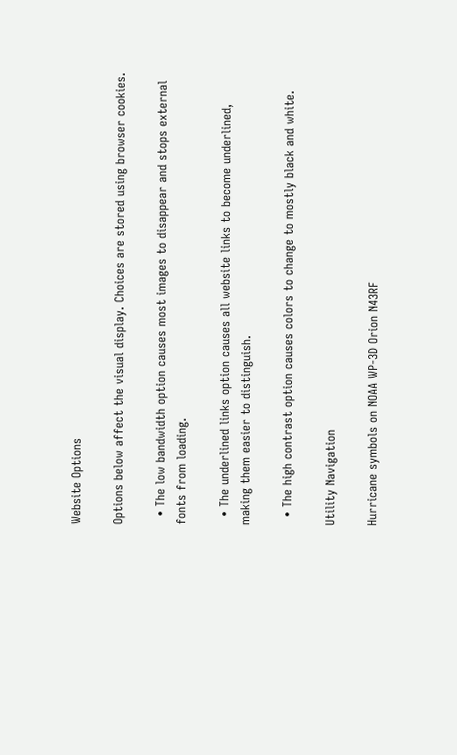Website Options

Options below affect the visual display. Choices are stored using browser cookies.

  • The low bandwidth option causes most images to disappear and stops external fonts from loading.

  • The underlined links option causes all website links to become underlined, making them easier to distinguish.

  • The high contrast option causes colors to change to mostly black and white.

Utility Navigation

Hurricane symbols on NOAA WP-3D Orion N43RF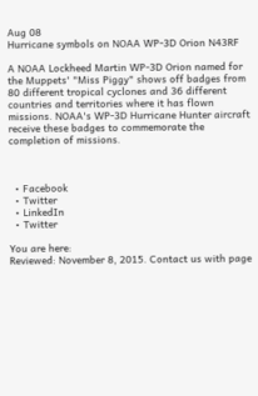Aug 08
Hurricane symbols on NOAA WP-3D Orion N43RF

A NOAA Lockheed Martin WP-3D Orion named for the Muppets' "Miss Piggy" shows off badges from 80 different tropical cyclones and 36 different countries and territories where it has flown missions. NOAA's WP-3D Hurricane Hunter aircraft receive these badges to commemorate the completion of missions.



  • Facebook
  • Twitter
  • LinkedIn
  • Twitter

You are here:
Reviewed: November 8, 2015. Contact us with page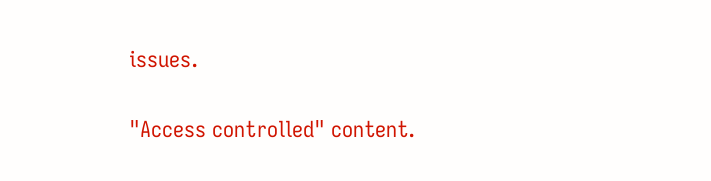issues.

"Access controlled" content.